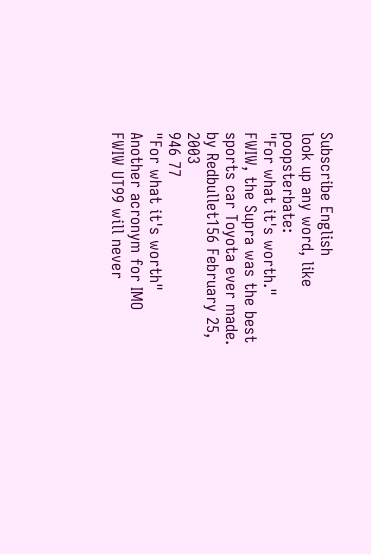Subscribe English
look up any word, like poopsterbate:
"For what it's worth."
FWIW, the Supra was the best sports car Toyota ever made.
by Redbullet156 February 25, 2003
946 77
"For what it's worth"
Another acronym for IMO
FWIW UT99 will never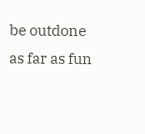be outdone as far as fun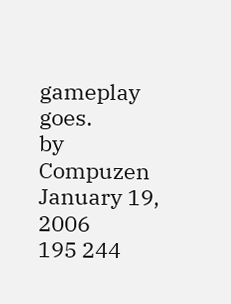gameplay goes.
by Compuzen January 19, 2006
195 244